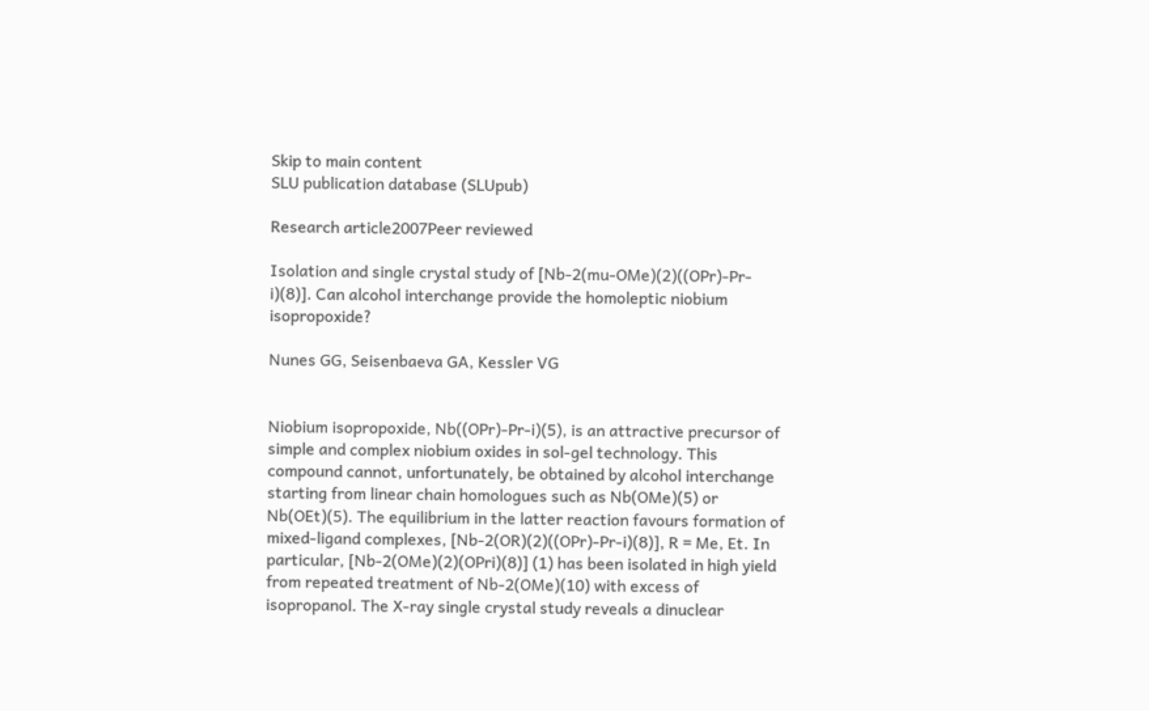Skip to main content
SLU publication database (SLUpub)

Research article2007Peer reviewed

Isolation and single crystal study of [Nb-2(mu-OMe)(2)((OPr)-Pr-i)(8)]. Can alcohol interchange provide the homoleptic niobium isopropoxide?

Nunes GG, Seisenbaeva GA, Kessler VG


Niobium isopropoxide, Nb((OPr)-Pr-i)(5), is an attractive precursor of simple and complex niobium oxides in sol-gel technology. This compound cannot, unfortunately, be obtained by alcohol interchange starting from linear chain homologues such as Nb(OMe)(5) or Nb(OEt)(5). The equilibrium in the latter reaction favours formation of mixed-ligand complexes, [Nb-2(OR)(2)((OPr)-Pr-i)(8)], R = Me, Et. In particular, [Nb-2(OMe)(2)(OPri)(8)] (1) has been isolated in high yield from repeated treatment of Nb-2(OMe)(10) with excess of isopropanol. The X-ray single crystal study reveals a dinuclear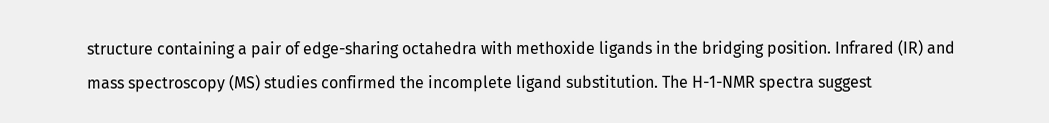structure containing a pair of edge-sharing octahedra with methoxide ligands in the bridging position. Infrared (IR) and mass spectroscopy (MS) studies confirmed the incomplete ligand substitution. The H-1-NMR spectra suggest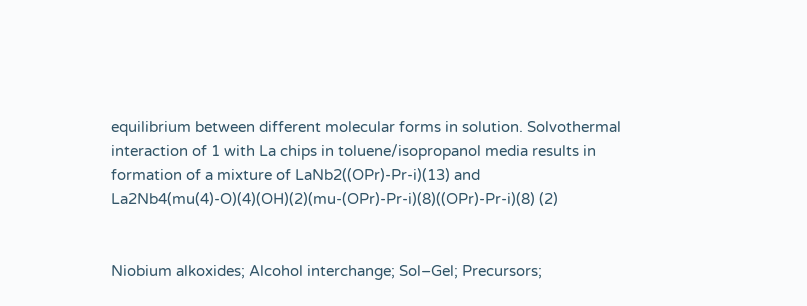equilibrium between different molecular forms in solution. Solvothermal interaction of 1 with La chips in toluene/isopropanol media results in formation of a mixture of LaNb2((OPr)-Pr-i)(13) and La2Nb4(mu(4)-O)(4)(OH)(2)(mu-(OPr)-Pr-i)(8)((OPr)-Pr-i)(8) (2)


Niobium alkoxides; Alcohol interchange; Sol–Gel; Precursors;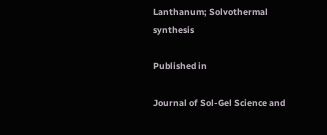Lanthanum; Solvothermal synthesis

Published in

Journal of Sol-Gel Science and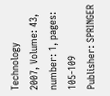Technology
2007, Volume: 43, number: 1, pages: 105-109
Publisher: SPRINGER